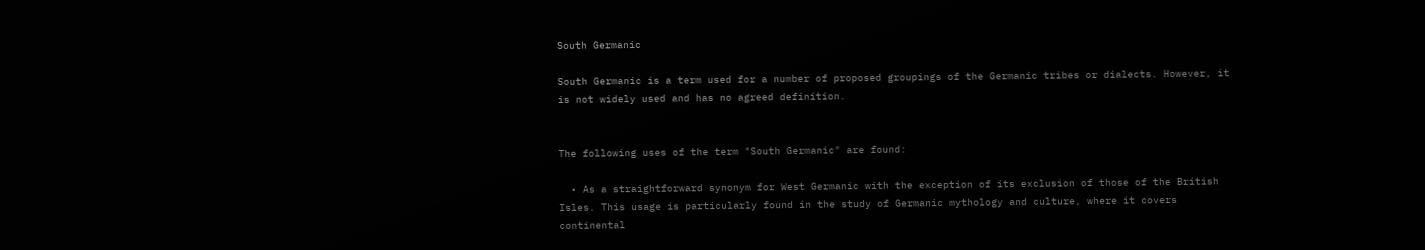South Germanic

South Germanic is a term used for a number of proposed groupings of the Germanic tribes or dialects. However, it is not widely used and has no agreed definition.


The following uses of the term "South Germanic" are found:

  • As a straightforward synonym for West Germanic with the exception of its exclusion of those of the British Isles. This usage is particularly found in the study of Germanic mythology and culture, where it covers continental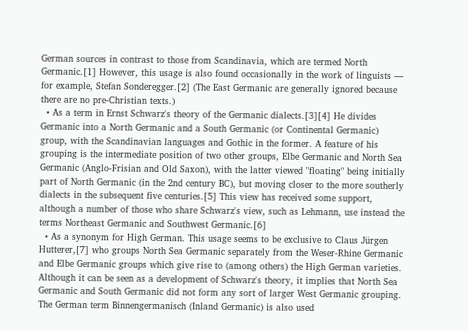German sources in contrast to those from Scandinavia, which are termed North Germanic.[1] However, this usage is also found occasionally in the work of linguists — for example, Stefan Sonderegger.[2] (The East Germanic are generally ignored because there are no pre-Christian texts.)
  • As a term in Ernst Schwarz's theory of the Germanic dialects.[3][4] He divides Germanic into a North Germanic and a South Germanic (or Continental Germanic) group, with the Scandinavian languages and Gothic in the former. A feature of his grouping is the intermediate position of two other groups, Elbe Germanic and North Sea Germanic (Anglo-Frisian and Old Saxon), with the latter viewed "floating" being initially part of North Germanic (in the 2nd century BC), but moving closer to the more southerly dialects in the subsequent five centuries.[5] This view has received some support, although a number of those who share Schwarz's view, such as Lehmann, use instead the terms Northeast Germanic and Southwest Germanic.[6]
  • As a synonym for High German. This usage seems to be exclusive to Claus Jürgen Hutterer,[7] who groups North Sea Germanic separately from the Weser-Rhine Germanic and Elbe Germanic groups which give rise to (among others) the High German varieties. Although it can be seen as a development of Schwarz's theory, it implies that North Sea Germanic and South Germanic did not form any sort of larger West Germanic grouping. The German term Binnengermanisch (Inland Germanic) is also used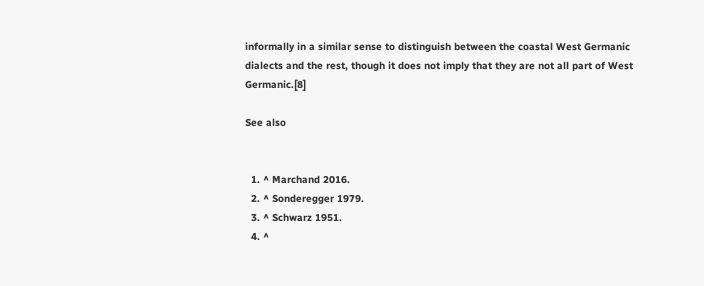informally in a similar sense to distinguish between the coastal West Germanic dialects and the rest, though it does not imply that they are not all part of West Germanic.[8]

See also


  1. ^ Marchand 2016.
  2. ^ Sonderegger 1979.
  3. ^ Schwarz 1951.
  4. ^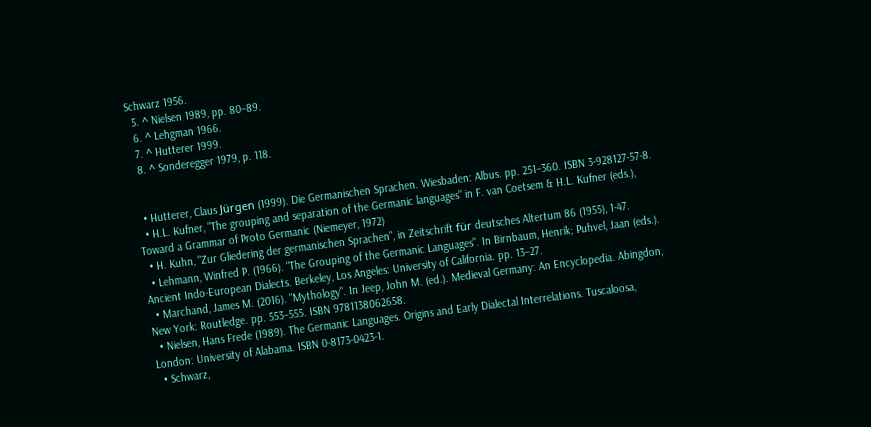Schwarz 1956.
  5. ^ Nielsen 1989, pp. 80–89.
  6. ^ Lehgman 1966.
  7. ^ Hutterer 1999.
  8. ^ Sonderegger 1979, p. 118.


  • Hutterer, Claus Jürgen (1999). Die Germanischen Sprachen. Wiesbaden: Albus. pp. 251–360. ISBN 3-928127-57-8.
  • H.L. Kufner, "The grouping and separation of the Germanic languages" in F. van Coetsem & H.L. Kufner (eds.), Toward a Grammar of Proto Germanic (Niemeyer, 1972)
  • H. Kuhn, "Zur Gliedering der germanischen Sprachen", in Zeitschrift für deutsches Altertum 86 (1955), 1-47.
  • Lehmann, Winfred P. (1966). "The Grouping of the Germanic Languages". In Birnbaum, Henrik; Puhvel, Jaan (eds.). Ancient Indo-European Dialects. Berkeley, Los Angeles: University of California. pp. 13–27.
  • Marchand, James M. (2016). "Mythology". In Jeep, John M. (ed.). Medieval Germany: An Encyclopedia. Abingdon, New York: Routledge. pp. 553–555. ISBN 9781138062658.
  • Nielsen, Hans Frede (1989). The Germanic Languages. Origins and Early Dialectal Interrelations. Tuscaloosa, London: University of Alabama. ISBN 0-8173-0423-1.
  • Schwarz,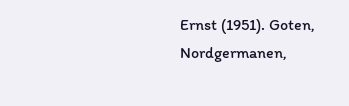Ernst (1951). Goten, Nordgermanen,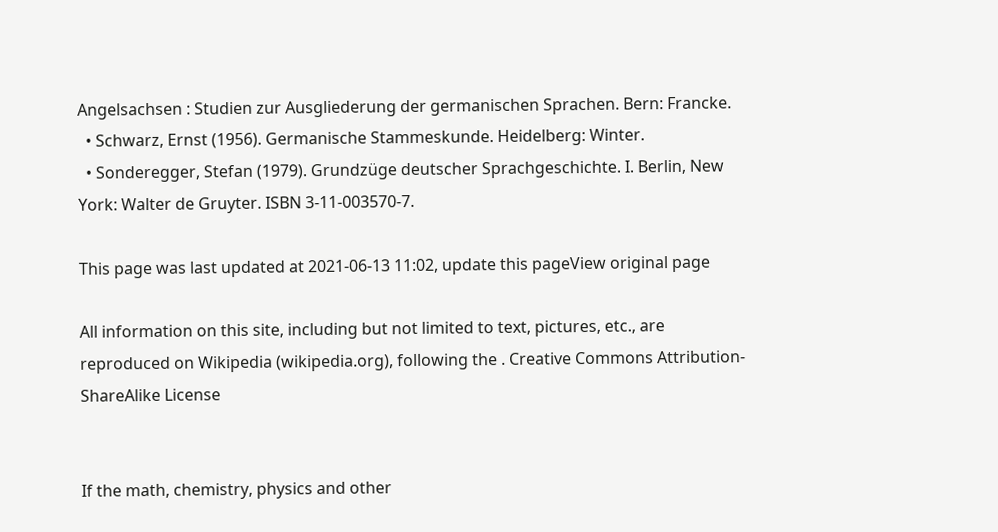Angelsachsen : Studien zur Ausgliederung der germanischen Sprachen. Bern: Francke.
  • Schwarz, Ernst (1956). Germanische Stammeskunde. Heidelberg: Winter.
  • Sonderegger, Stefan (1979). Grundzüge deutscher Sprachgeschichte. I. Berlin, New York: Walter de Gruyter. ISBN 3-11-003570-7.

This page was last updated at 2021-06-13 11:02, update this pageView original page

All information on this site, including but not limited to text, pictures, etc., are reproduced on Wikipedia (wikipedia.org), following the . Creative Commons Attribution-ShareAlike License


If the math, chemistry, physics and other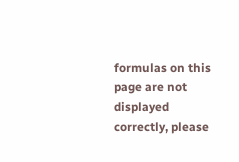formulas on this page are not displayed correctly, please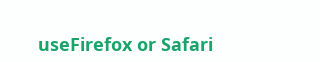useFirefox or Safari